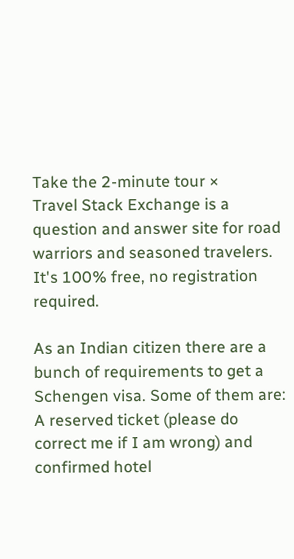Take the 2-minute tour ×
Travel Stack Exchange is a question and answer site for road warriors and seasoned travelers. It's 100% free, no registration required.

As an Indian citizen there are a bunch of requirements to get a Schengen visa. Some of them are: A reserved ticket (please do correct me if I am wrong) and confirmed hotel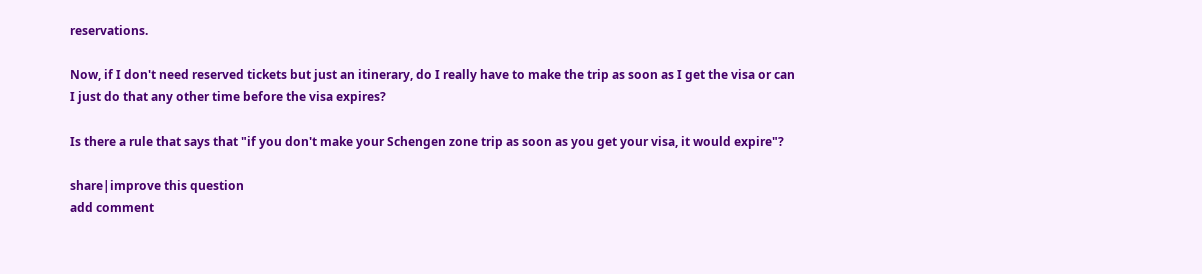reservations.

Now, if I don't need reserved tickets but just an itinerary, do I really have to make the trip as soon as I get the visa or can I just do that any other time before the visa expires?

Is there a rule that says that "if you don't make your Schengen zone trip as soon as you get your visa, it would expire"?

share|improve this question
add comment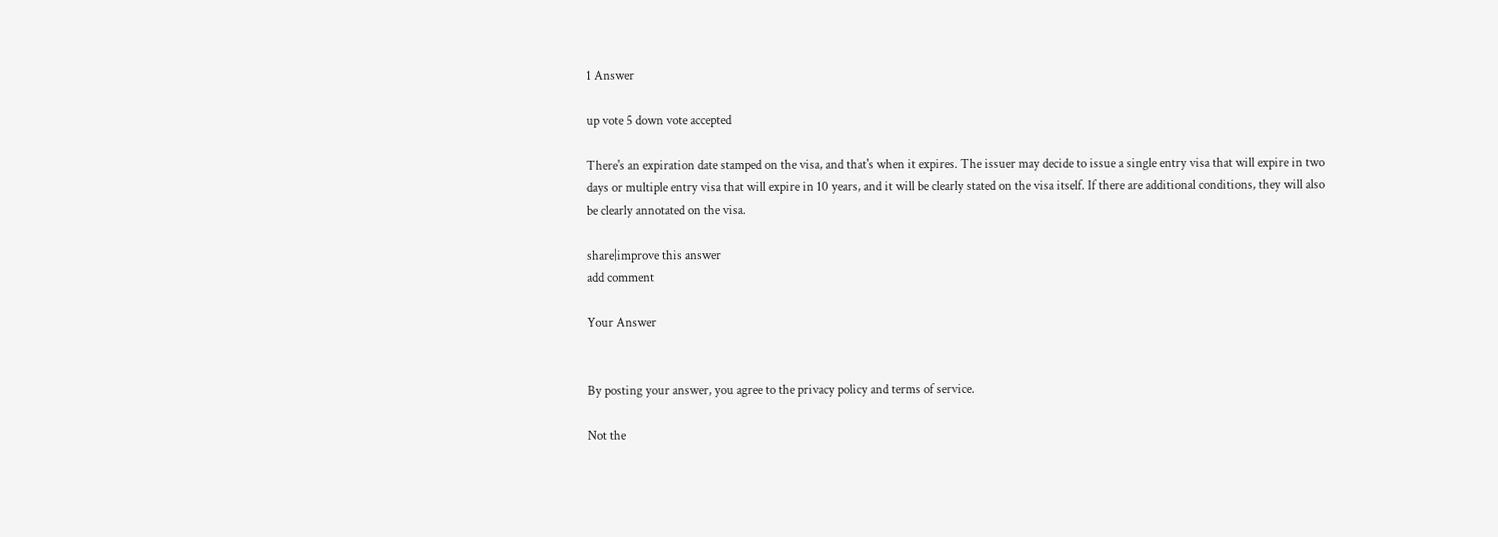1 Answer

up vote 5 down vote accepted

There's an expiration date stamped on the visa, and that's when it expires. The issuer may decide to issue a single entry visa that will expire in two days or multiple entry visa that will expire in 10 years, and it will be clearly stated on the visa itself. If there are additional conditions, they will also be clearly annotated on the visa.

share|improve this answer
add comment

Your Answer


By posting your answer, you agree to the privacy policy and terms of service.

Not the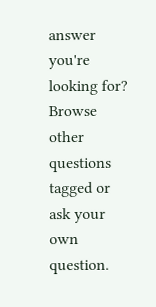answer you're looking for? Browse other questions tagged or ask your own question.